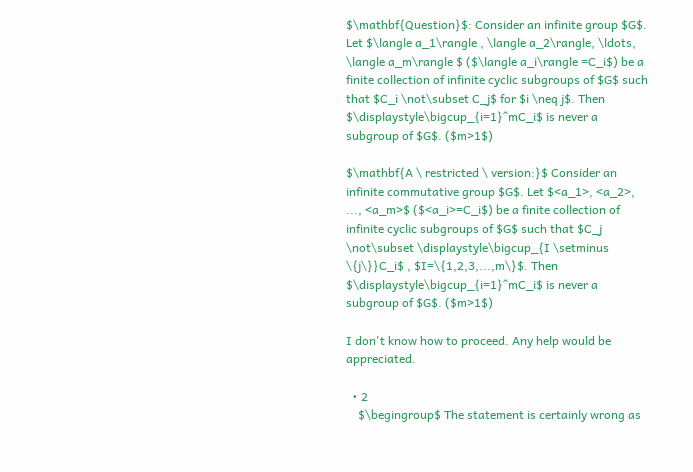$\mathbf{Question}$: Consider an infinite group $G$. Let $\langle a_1\rangle , \langle a_2\rangle, \ldots, \langle a_m\rangle $ ($\langle a_i\rangle =C_i$) be a finite collection of infinite cyclic subgroups of $G$ such that $C_i \not\subset C_j$ for $i \neq j$. Then $\displaystyle\bigcup_{i=1}^mC_i$ is never a subgroup of $G$. ($m>1$)

$\mathbf{A \ restricted \ version:}$ Consider an infinite commutative group $G$. Let $<a_1>, <a_2>, ..., <a_m>$ ($<a_i>=C_i$) be a finite collection of infinite cyclic subgroups of $G$ such that $C_j \not\subset \displaystyle\bigcup_{I \setminus \{j\}}C_i$ , $I=\{1,2,3,...,m\}$. Then $\displaystyle\bigcup_{i=1}^mC_i$ is never a subgroup of $G$. ($m>1$)

I don't know how to proceed. Any help would be appreciated.

  • 2
    $\begingroup$ The statement is certainly wrong as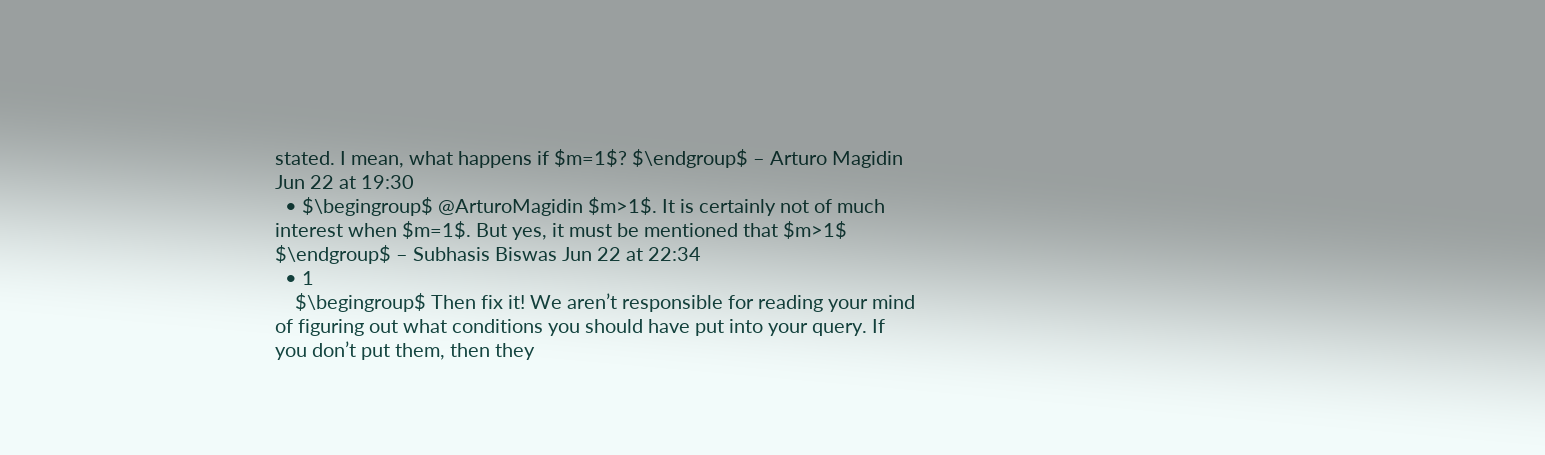stated. I mean, what happens if $m=1$? $\endgroup$ – Arturo Magidin Jun 22 at 19:30
  • $\begingroup$ @ArturoMagidin $m>1$. It is certainly not of much interest when $m=1$. But yes, it must be mentioned that $m>1$ $\endgroup$ – Subhasis Biswas Jun 22 at 22:34
  • 1
    $\begingroup$ Then fix it! We aren’t responsible for reading your mind of figuring out what conditions you should have put into your query. If you don’t put them, then they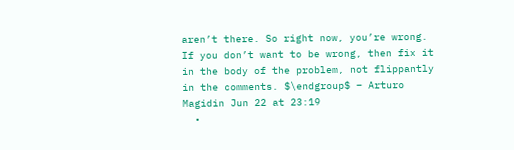aren’t there. So right now, you’re wrong. If you don’t want to be wrong, then fix it in the body of the problem, not flippantly in the comments. $\endgroup$ – Arturo Magidin Jun 22 at 23:19
  •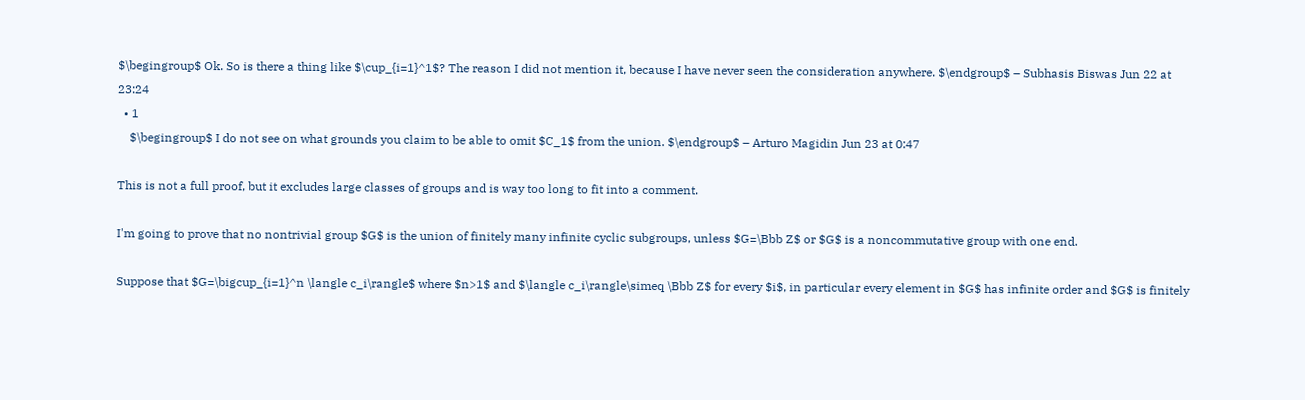$\begingroup$ Ok. So is there a thing like $\cup_{i=1}^1$? The reason I did not mention it, because I have never seen the consideration anywhere. $\endgroup$ – Subhasis Biswas Jun 22 at 23:24
  • 1
    $\begingroup$ I do not see on what grounds you claim to be able to omit $C_1$ from the union. $\endgroup$ – Arturo Magidin Jun 23 at 0:47

This is not a full proof, but it excludes large classes of groups and is way too long to fit into a comment.

I'm going to prove that no nontrivial group $G$ is the union of finitely many infinite cyclic subgroups, unless $G=\Bbb Z$ or $G$ is a noncommutative group with one end.

Suppose that $G=\bigcup_{i=1}^n \langle c_i\rangle$ where $n>1$ and $\langle c_i\rangle\simeq \Bbb Z$ for every $i$, in particular every element in $G$ has infinite order and $G$ is finitely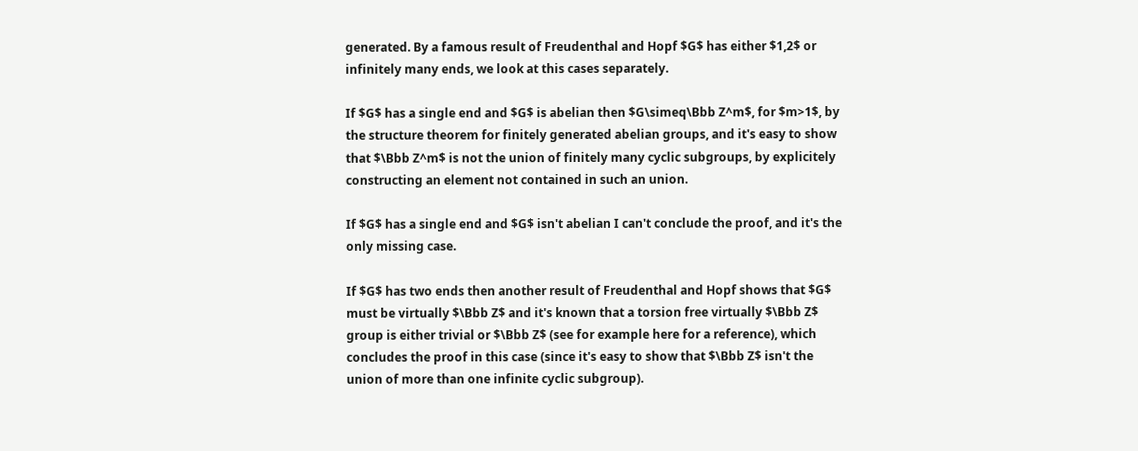generated. By a famous result of Freudenthal and Hopf $G$ has either $1,2$ or infinitely many ends, we look at this cases separately.

If $G$ has a single end and $G$ is abelian then $G\simeq\Bbb Z^m$, for $m>1$, by the structure theorem for finitely generated abelian groups, and it's easy to show that $\Bbb Z^m$ is not the union of finitely many cyclic subgroups, by explicitely constructing an element not contained in such an union.

If $G$ has a single end and $G$ isn't abelian I can't conclude the proof, and it's the only missing case.

If $G$ has two ends then another result of Freudenthal and Hopf shows that $G$ must be virtually $\Bbb Z$ and it's known that a torsion free virtually $\Bbb Z$ group is either trivial or $\Bbb Z$ (see for example here for a reference), which concludes the proof in this case (since it's easy to show that $\Bbb Z$ isn't the union of more than one infinite cyclic subgroup).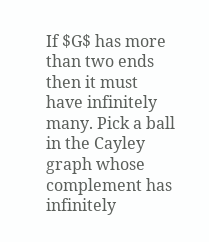If $G$ has more than two ends then it must have infinitely many. Pick a ball in the Cayley graph whose complement has infinitely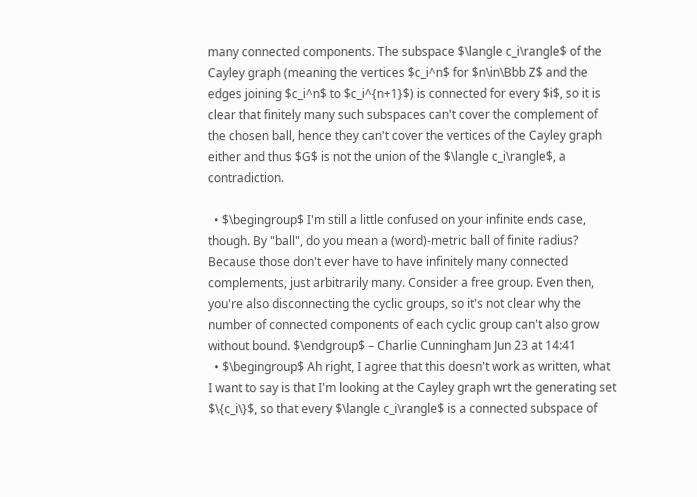many connected components. The subspace $\langle c_i\rangle$ of the Cayley graph (meaning the vertices $c_i^n$ for $n\in\Bbb Z$ and the edges joining $c_i^n$ to $c_i^{n+1}$) is connected for every $i$, so it is clear that finitely many such subspaces can't cover the complement of the chosen ball, hence they can't cover the vertices of the Cayley graph either and thus $G$ is not the union of the $\langle c_i\rangle$, a contradiction.

  • $\begingroup$ I'm still a little confused on your infinite ends case, though. By "ball", do you mean a (word)-metric ball of finite radius? Because those don't ever have to have infinitely many connected complements, just arbitrarily many. Consider a free group. Even then, you're also disconnecting the cyclic groups, so it's not clear why the number of connected components of each cyclic group can't also grow without bound. $\endgroup$ – Charlie Cunningham Jun 23 at 14:41
  • $\begingroup$ Ah right, I agree that this doesn't work as written, what I want to say is that I'm looking at the Cayley graph wrt the generating set $\{c_i\}$, so that every $\langle c_i\rangle$ is a connected subspace of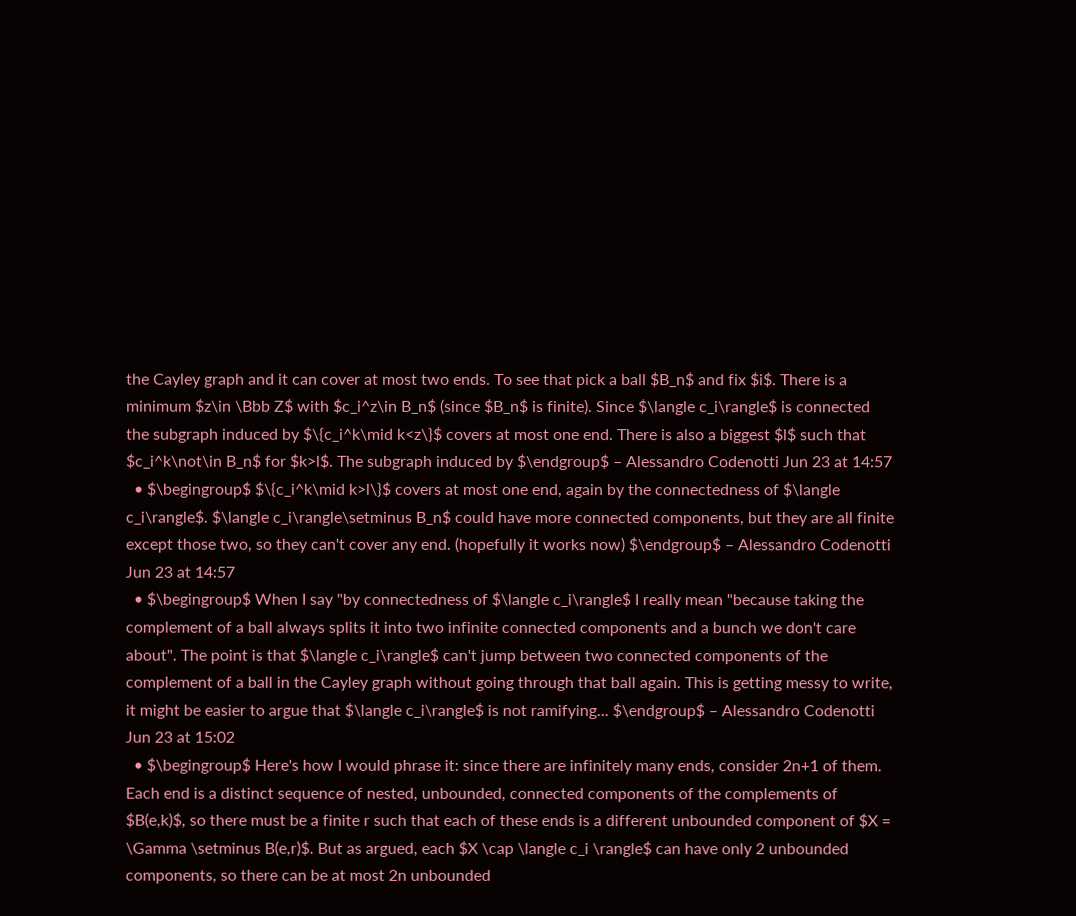the Cayley graph and it can cover at most two ends. To see that pick a ball $B_n$ and fix $i$. There is a minimum $z\in \Bbb Z$ with $c_i^z\in B_n$ (since $B_n$ is finite). Since $\langle c_i\rangle$ is connected the subgraph induced by $\{c_i^k\mid k<z\}$ covers at most one end. There is also a biggest $l$ such that $c_i^k\not\in B_n$ for $k>l$. The subgraph induced by $\endgroup$ – Alessandro Codenotti Jun 23 at 14:57
  • $\begingroup$ $\{c_i^k\mid k>l\}$ covers at most one end, again by the connectedness of $\langle c_i\rangle$. $\langle c_i\rangle\setminus B_n$ could have more connected components, but they are all finite except those two, so they can't cover any end. (hopefully it works now) $\endgroup$ – Alessandro Codenotti Jun 23 at 14:57
  • $\begingroup$ When I say "by connectedness of $\langle c_i\rangle$ I really mean "because taking the complement of a ball always splits it into two infinite connected components and a bunch we don't care about". The point is that $\langle c_i\rangle$ can't jump between two connected components of the complement of a ball in the Cayley graph without going through that ball again. This is getting messy to write, it might be easier to argue that $\langle c_i\rangle$ is not ramifying... $\endgroup$ – Alessandro Codenotti Jun 23 at 15:02
  • $\begingroup$ Here's how I would phrase it: since there are infinitely many ends, consider 2n+1 of them. Each end is a distinct sequence of nested, unbounded, connected components of the complements of $B(e,k)$, so there must be a finite r such that each of these ends is a different unbounded component of $X = \Gamma \setminus B(e,r)$. But as argued, each $X \cap \langle c_i \rangle$ can have only 2 unbounded components, so there can be at most 2n unbounded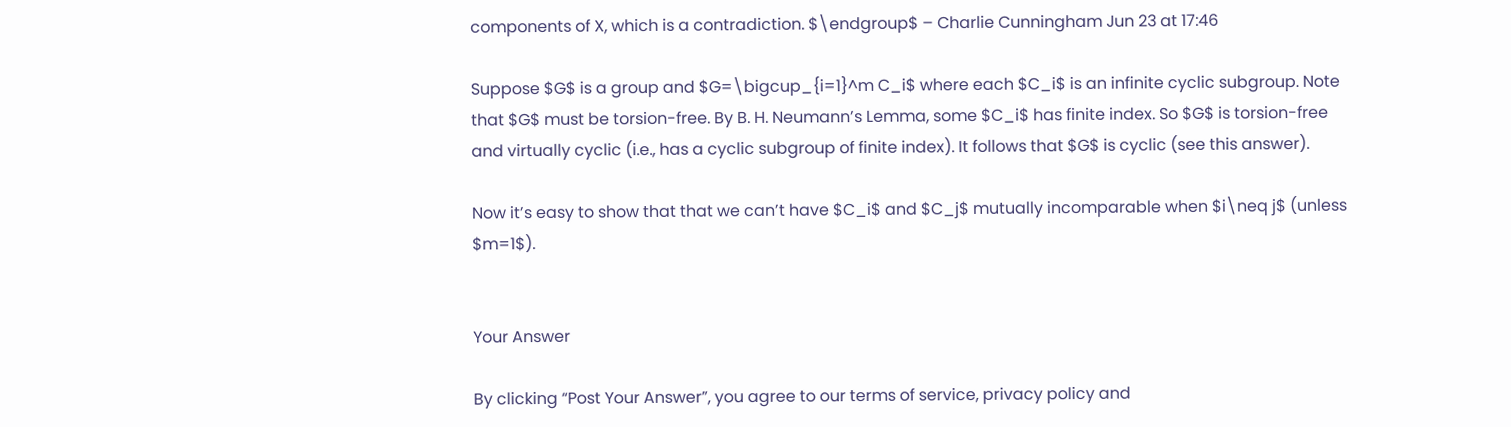components of X, which is a contradiction. $\endgroup$ – Charlie Cunningham Jun 23 at 17:46

Suppose $G$ is a group and $G=\bigcup_{i=1}^m C_i$ where each $C_i$ is an infinite cyclic subgroup. Note that $G$ must be torsion-free. By B. H. Neumann’s Lemma, some $C_i$ has finite index. So $G$ is torsion-free and virtually cyclic (i.e., has a cyclic subgroup of finite index). It follows that $G$ is cyclic (see this answer).

Now it’s easy to show that that we can’t have $C_i$ and $C_j$ mutually incomparable when $i\neq j$ (unless $m=1$).


Your Answer

By clicking “Post Your Answer”, you agree to our terms of service, privacy policy and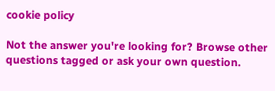cookie policy

Not the answer you're looking for? Browse other questions tagged or ask your own question.